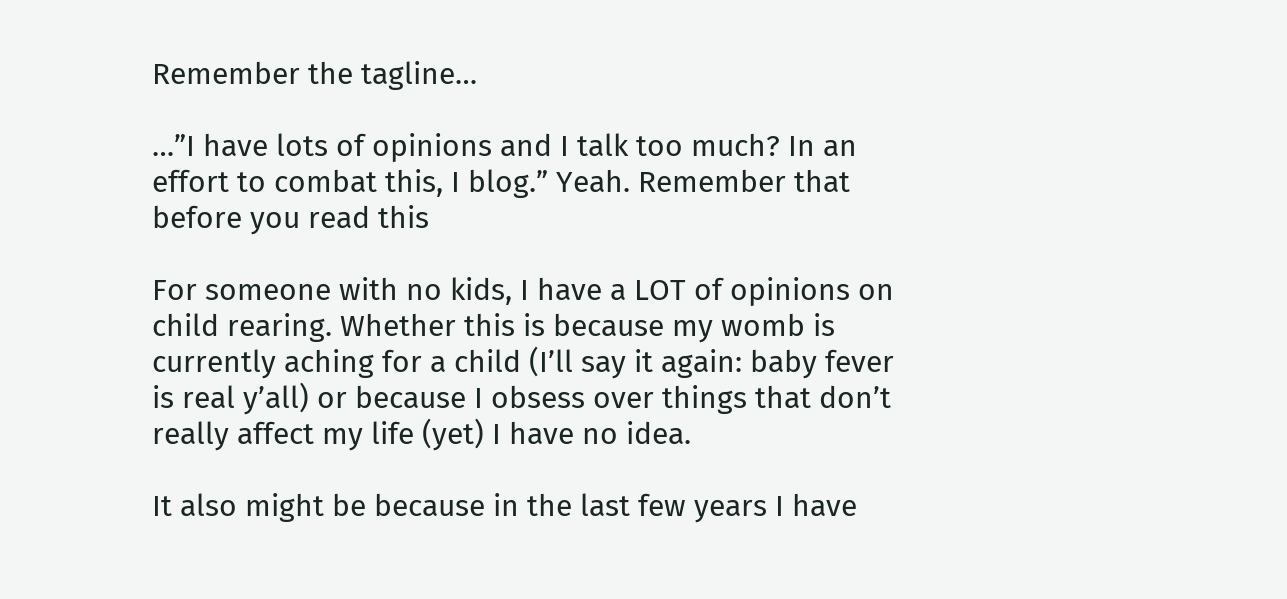Remember the tagline…

…”I have lots of opinions and I talk too much? In an effort to combat this, I blog.” Yeah. Remember that before you read this

For someone with no kids, I have a LOT of opinions on child rearing. Whether this is because my womb is currently aching for a child (I’ll say it again: baby fever is real y’all) or because I obsess over things that don’t really affect my life (yet) I have no idea.

It also might be because in the last few years I have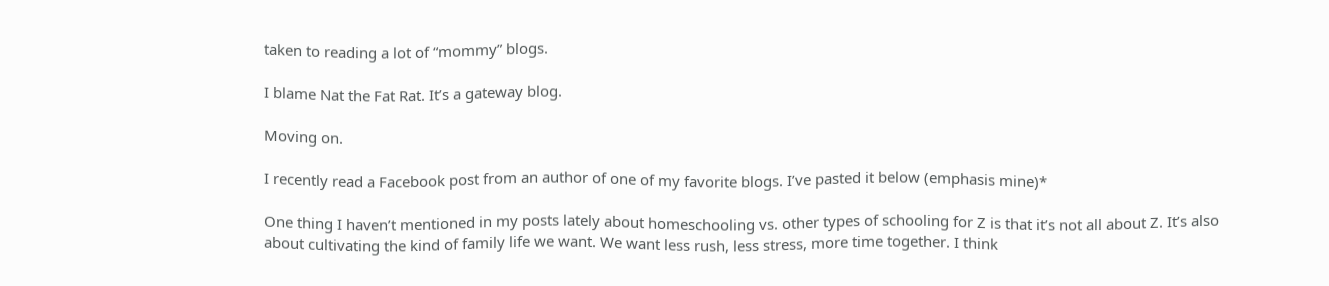taken to reading a lot of “mommy” blogs.

I blame Nat the Fat Rat. It’s a gateway blog.

Moving on.

I recently read a Facebook post from an author of one of my favorite blogs. I’ve pasted it below (emphasis mine)*

One thing I haven’t mentioned in my posts lately about homeschooling vs. other types of schooling for Z is that it’s not all about Z. It’s also about cultivating the kind of family life we want. We want less rush, less stress, more time together. I think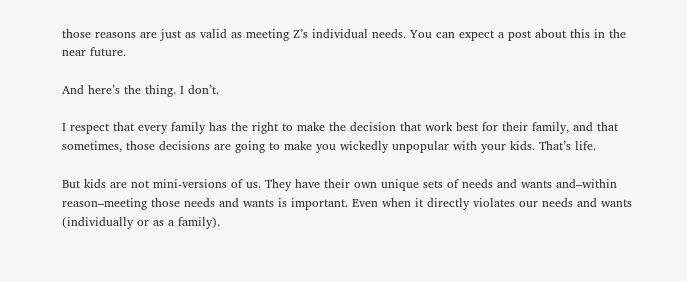those reasons are just as valid as meeting Z’s individual needs. You can expect a post about this in the near future.

And here’s the thing. I don’t.

I respect that every family has the right to make the decision that work best for their family, and that sometimes, those decisions are going to make you wickedly unpopular with your kids. That’s life.

But kids are not mini-versions of us. They have their own unique sets of needs and wants and–within reason–meeting those needs and wants is important. Even when it directly violates our needs and wants (individually or as a family).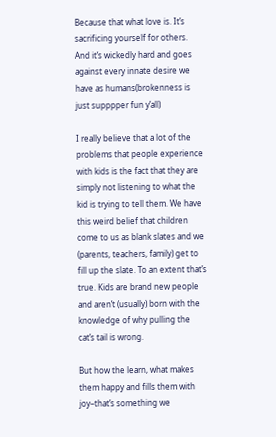Because that what love is. It’s sacrificing yourself for others. And it’s wickedly hard and goes against every innate desire we have as humans(brokenness is just supppper fun y’all)

I really believe that a lot of the problems that people experience with kids is the fact that they are simply not listening to what the kid is trying to tell them. We have this weird belief that children come to us as blank slates and we (parents, teachers, family) get to fill up the slate. To an extent that’s true. Kids are brand new people and aren’t (usually) born with the knowledge of why pulling the cat’s tail is wrong.

But how the learn, what makes them happy and fills them with joy–that’s something we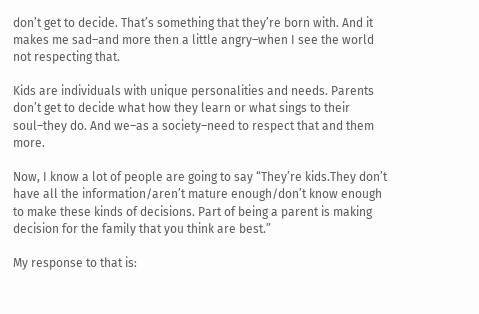don’t get to decide. That’s something that they’re born with. And it makes me sad–and more then a little angry–when I see the world not respecting that.

Kids are individuals with unique personalities and needs. Parents don’t get to decide what how they learn or what sings to their soul–they do. And we–as a society–need to respect that and them more.

Now, I know a lot of people are going to say “They’re kids.They don’t have all the information/aren’t mature enough/don’t know enough to make these kinds of decisions. Part of being a parent is making decision for the family that you think are best.”

My response to that is: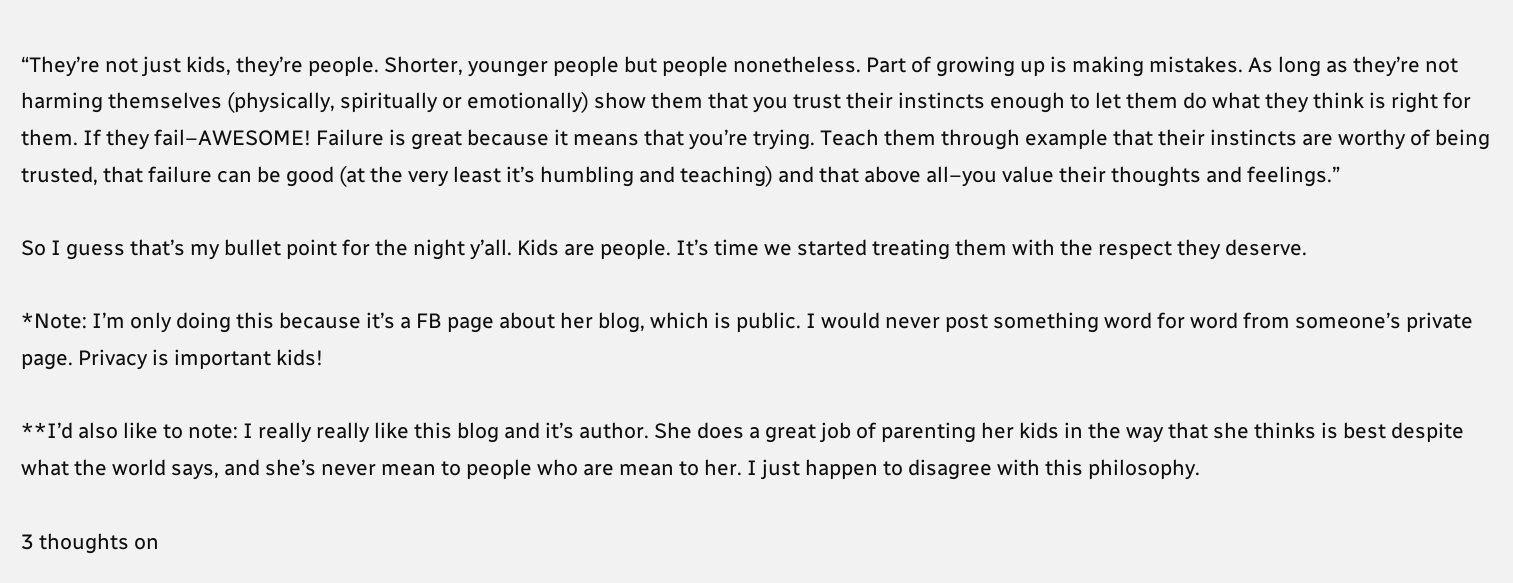“They’re not just kids, they’re people. Shorter, younger people but people nonetheless. Part of growing up is making mistakes. As long as they’re not harming themselves (physically, spiritually or emotionally) show them that you trust their instincts enough to let them do what they think is right for them. If they fail–AWESOME! Failure is great because it means that you’re trying. Teach them through example that their instincts are worthy of being trusted, that failure can be good (at the very least it’s humbling and teaching) and that above all–you value their thoughts and feelings.”

So I guess that’s my bullet point for the night y’all. Kids are people. It’s time we started treating them with the respect they deserve.

*Note: I’m only doing this because it’s a FB page about her blog, which is public. I would never post something word for word from someone’s private page. Privacy is important kids!

**I’d also like to note: I really really like this blog and it’s author. She does a great job of parenting her kids in the way that she thinks is best despite what the world says, and she’s never mean to people who are mean to her. I just happen to disagree with this philosophy.

3 thoughts on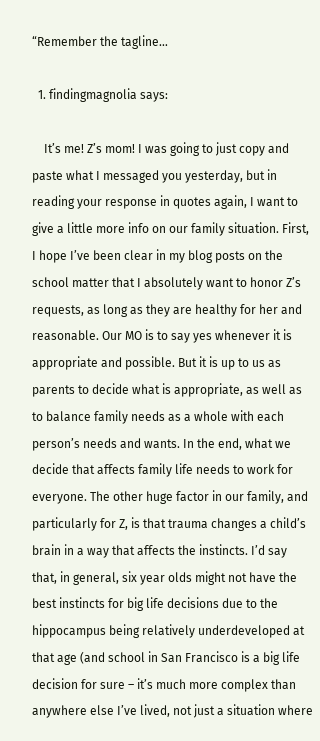“Remember the tagline…

  1. findingmagnolia says:

    It’s me! Z’s mom! I was going to just copy and paste what I messaged you yesterday, but in reading your response in quotes again, I want to give a little more info on our family situation. First, I hope I’ve been clear in my blog posts on the school matter that I absolutely want to honor Z’s requests, as long as they are healthy for her and reasonable. Our MO is to say yes whenever it is appropriate and possible. But it is up to us as parents to decide what is appropriate, as well as to balance family needs as a whole with each person’s needs and wants. In the end, what we decide that affects family life needs to work for everyone. The other huge factor in our family, and particularly for Z, is that trauma changes a child’s brain in a way that affects the instincts. I’d say that, in general, six year olds might not have the best instincts for big life decisions due to the hippocampus being relatively underdeveloped at that age (and school in San Francisco is a big life decision for sure – it’s much more complex than anywhere else I’ve lived, not just a situation where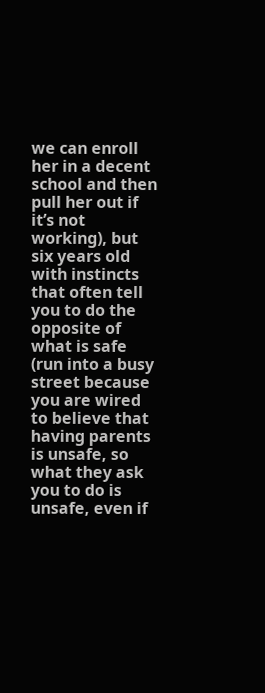we can enroll her in a decent school and then pull her out if it’s not working), but six years old with instincts that often tell you to do the opposite of what is safe (run into a busy street because you are wired to believe that having parents is unsafe, so what they ask you to do is unsafe, even if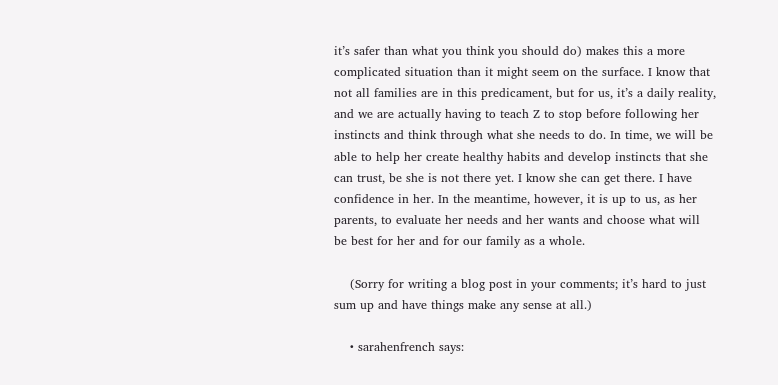it’s safer than what you think you should do) makes this a more complicated situation than it might seem on the surface. I know that not all families are in this predicament, but for us, it’s a daily reality, and we are actually having to teach Z to stop before following her instincts and think through what she needs to do. In time, we will be able to help her create healthy habits and develop instincts that she can trust, be she is not there yet. I know she can get there. I have confidence in her. In the meantime, however, it is up to us, as her parents, to evaluate her needs and her wants and choose what will be best for her and for our family as a whole.

    (Sorry for writing a blog post in your comments; it’s hard to just sum up and have things make any sense at all.)

    • sarahenfrench says: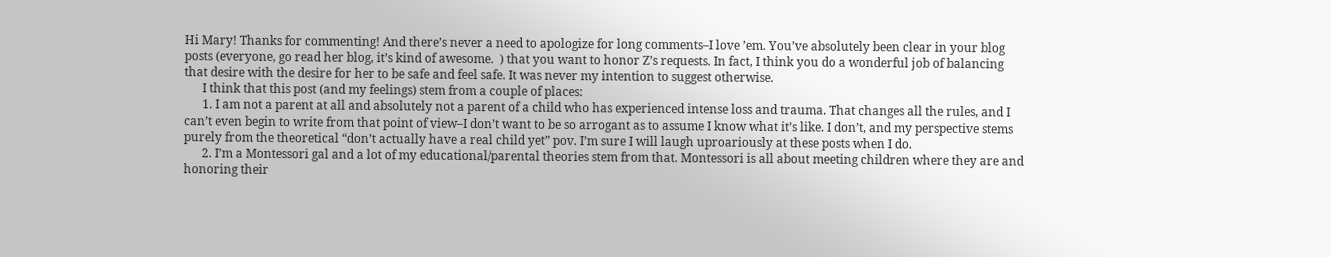Hi Mary! Thanks for commenting! And there’s never a need to apologize for long comments–I love ’em. You’ve absolutely been clear in your blog posts (everyone, go read her blog, it’s kind of awesome.  ) that you want to honor Z’s requests. In fact, I think you do a wonderful job of balancing that desire with the desire for her to be safe and feel safe. It was never my intention to suggest otherwise.
      I think that this post (and my feelings) stem from a couple of places:
      1. I am not a parent at all and absolutely not a parent of a child who has experienced intense loss and trauma. That changes all the rules, and I can’t even begin to write from that point of view–I don’t want to be so arrogant as to assume I know what it’s like. I don’t, and my perspective stems purely from the theoretical “don’t actually have a real child yet” pov. I’m sure I will laugh uproariously at these posts when I do.
      2. I’m a Montessori gal and a lot of my educational/parental theories stem from that. Montessori is all about meeting children where they are and honoring their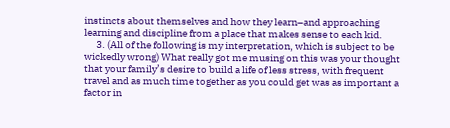instincts about themselves and how they learn–and approaching learning and discipline from a place that makes sense to each kid.
      3. (All of the following is my interpretation, which is subject to be wickedly wrong) What really got me musing on this was your thought that your family’s desire to build a life of less stress, with frequent travel and as much time together as you could get was as important a factor in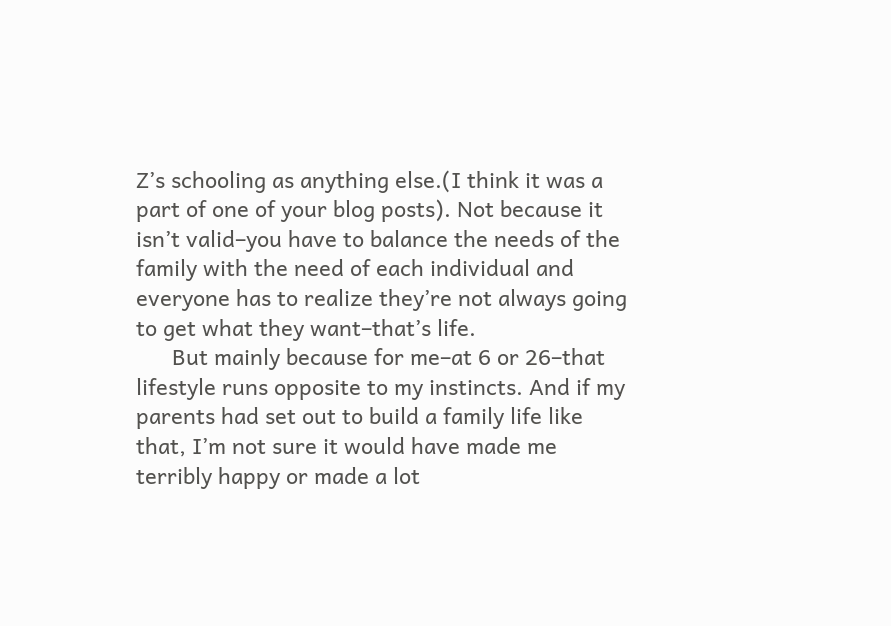Z’s schooling as anything else.(I think it was a part of one of your blog posts). Not because it isn’t valid–you have to balance the needs of the family with the need of each individual and everyone has to realize they’re not always going to get what they want–that’s life.
      But mainly because for me–at 6 or 26–that lifestyle runs opposite to my instincts. And if my parents had set out to build a family life like that, I’m not sure it would have made me terribly happy or made a lot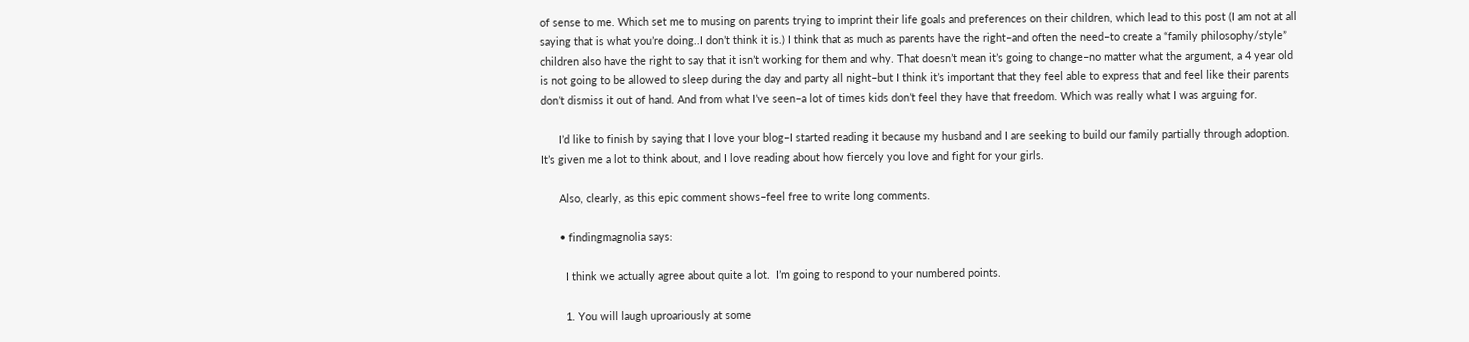of sense to me. Which set me to musing on parents trying to imprint their life goals and preferences on their children, which lead to this post (I am not at all saying that is what you’re doing..I don’t think it is.) I think that as much as parents have the right–and often the need–to create a “family philosophy/style” children also have the right to say that it isn’t working for them and why. That doesn’t mean it’s going to change–no matter what the argument, a 4 year old is not going to be allowed to sleep during the day and party all night–but I think it’s important that they feel able to express that and feel like their parents don’t dismiss it out of hand. And from what I’ve seen–a lot of times kids don’t feel they have that freedom. Which was really what I was arguing for.

      I’d like to finish by saying that I love your blog–I started reading it because my husband and I are seeking to build our family partially through adoption. It’s given me a lot to think about, and I love reading about how fiercely you love and fight for your girls.

      Also, clearly, as this epic comment shows–feel free to write long comments.

      • findingmagnolia says:

        I think we actually agree about quite a lot.  I’m going to respond to your numbered points.

        1. You will laugh uproariously at some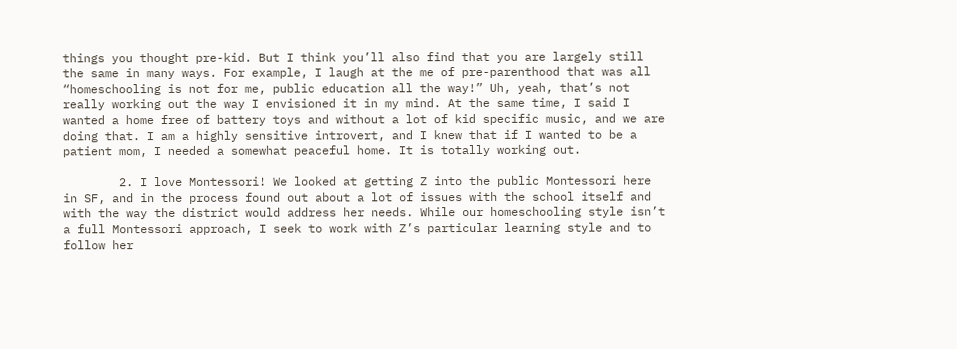things you thought pre-kid. But I think you’ll also find that you are largely still the same in many ways. For example, I laugh at the me of pre-parenthood that was all “homeschooling is not for me, public education all the way!” Uh, yeah, that’s not really working out the way I envisioned it in my mind. At the same time, I said I wanted a home free of battery toys and without a lot of kid specific music, and we are doing that. I am a highly sensitive introvert, and I knew that if I wanted to be a patient mom, I needed a somewhat peaceful home. It is totally working out.

        2. I love Montessori! We looked at getting Z into the public Montessori here in SF, and in the process found out about a lot of issues with the school itself and with the way the district would address her needs. While our homeschooling style isn’t a full Montessori approach, I seek to work with Z’s particular learning style and to follow her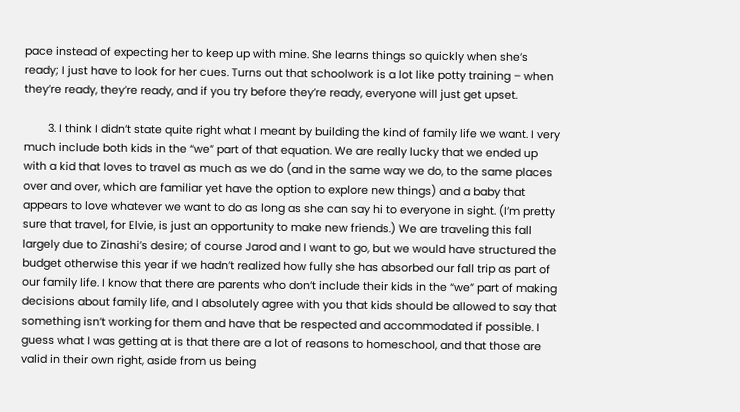pace instead of expecting her to keep up with mine. She learns things so quickly when she’s ready; I just have to look for her cues. Turns out that schoolwork is a lot like potty training – when they’re ready, they’re ready, and if you try before they’re ready, everyone will just get upset.

        3. I think I didn’t state quite right what I meant by building the kind of family life we want. I very much include both kids in the “we” part of that equation. We are really lucky that we ended up with a kid that loves to travel as much as we do (and in the same way we do, to the same places over and over, which are familiar yet have the option to explore new things) and a baby that appears to love whatever we want to do as long as she can say hi to everyone in sight. (I’m pretty sure that travel, for Elvie, is just an opportunity to make new friends.) We are traveling this fall largely due to Zinashi’s desire; of course Jarod and I want to go, but we would have structured the budget otherwise this year if we hadn’t realized how fully she has absorbed our fall trip as part of our family life. I know that there are parents who don’t include their kids in the “we” part of making decisions about family life, and I absolutely agree with you that kids should be allowed to say that something isn’t working for them and have that be respected and accommodated if possible. I guess what I was getting at is that there are a lot of reasons to homeschool, and that those are valid in their own right, aside from us being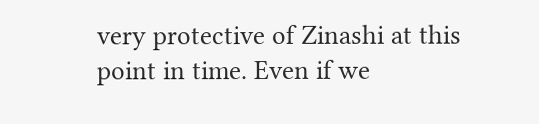very protective of Zinashi at this point in time. Even if we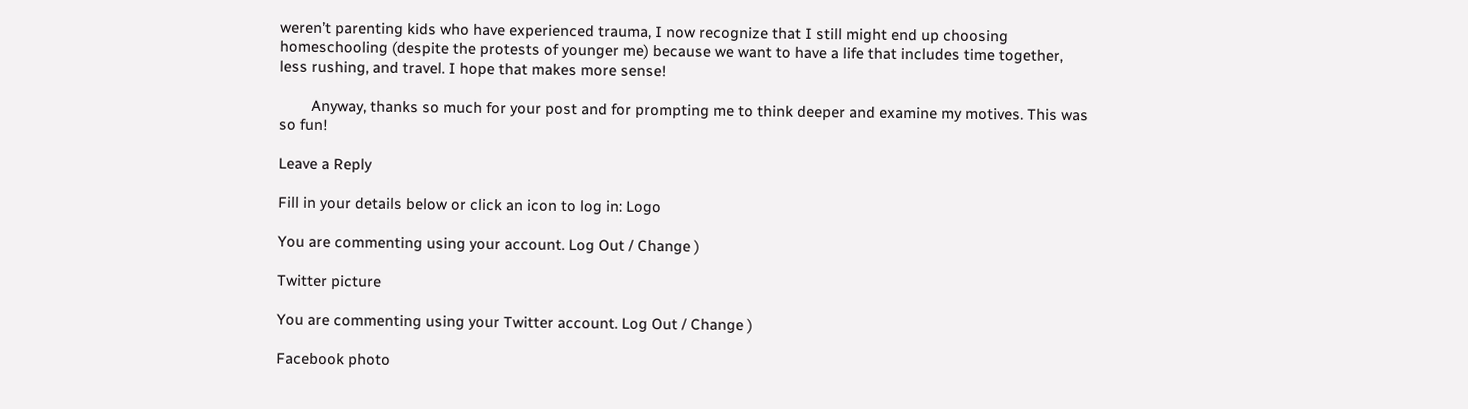weren’t parenting kids who have experienced trauma, I now recognize that I still might end up choosing homeschooling (despite the protests of younger me) because we want to have a life that includes time together, less rushing, and travel. I hope that makes more sense!

        Anyway, thanks so much for your post and for prompting me to think deeper and examine my motives. This was so fun!

Leave a Reply

Fill in your details below or click an icon to log in: Logo

You are commenting using your account. Log Out / Change )

Twitter picture

You are commenting using your Twitter account. Log Out / Change )

Facebook photo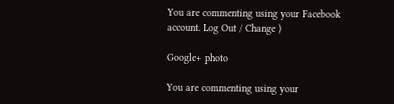You are commenting using your Facebook account. Log Out / Change )

Google+ photo

You are commenting using your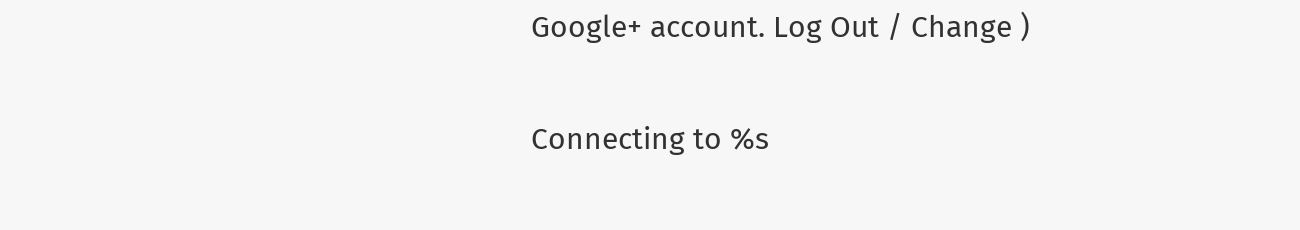Google+ account. Log Out / Change )

Connecting to %s